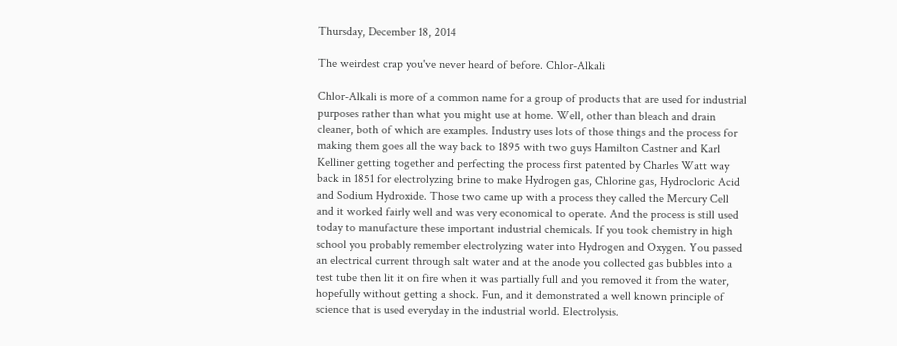Thursday, December 18, 2014

The weirdest crap you've never heard of before. Chlor-Alkali

Chlor-Alkali is more of a common name for a group of products that are used for industrial purposes rather than what you might use at home. Well, other than bleach and drain cleaner, both of which are examples. Industry uses lots of those things and the process for making them goes all the way back to 1895 with two guys Hamilton Castner and Karl Kelliner getting together and perfecting the process first patented by Charles Watt way back in 1851 for electrolyzing brine to make Hydrogen gas, Chlorine gas, Hydrocloric Acid and Sodium Hydroxide. Those two came up with a process they called the Mercury Cell and it worked fairly well and was very economical to operate. And the process is still used today to manufacture these important industrial chemicals. If you took chemistry in high school you probably remember electrolyzing water into Hydrogen and Oxygen. You passed an electrical current through salt water and at the anode you collected gas bubbles into a test tube then lit it on fire when it was partially full and you removed it from the water, hopefully without getting a shock. Fun, and it demonstrated a well known principle of science that is used everyday in the industrial world. Electrolysis.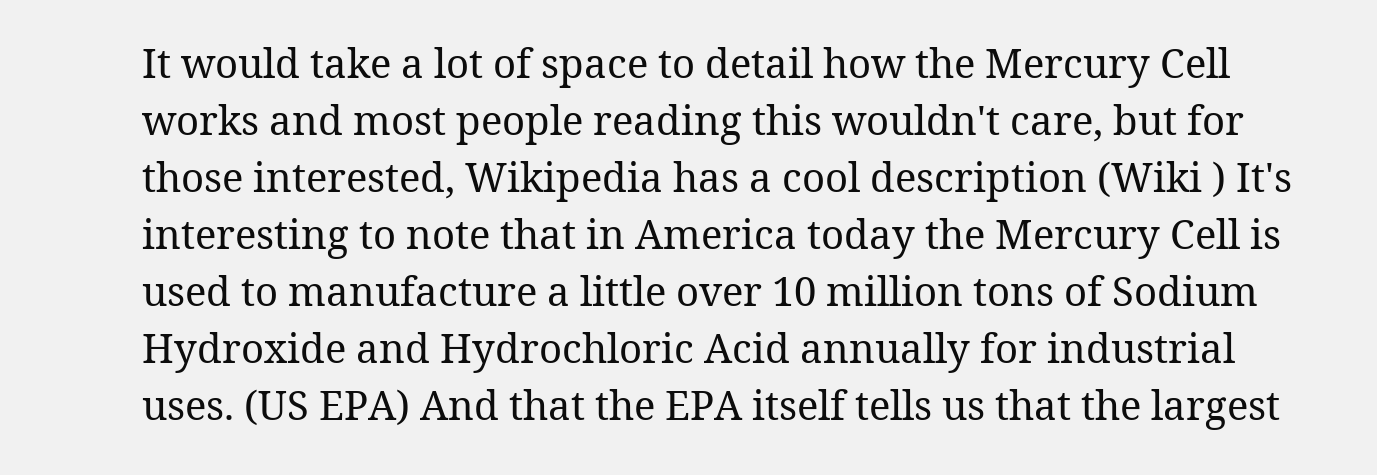It would take a lot of space to detail how the Mercury Cell works and most people reading this wouldn't care, but for those interested, Wikipedia has a cool description (Wiki ) It's interesting to note that in America today the Mercury Cell is used to manufacture a little over 10 million tons of Sodium Hydroxide and Hydrochloric Acid annually for industrial uses. (US EPA) And that the EPA itself tells us that the largest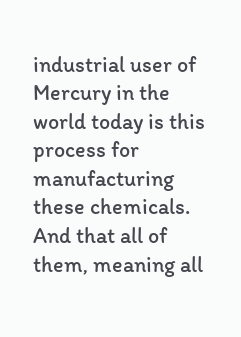industrial user of Mercury in the world today is this process for manufacturing these chemicals. And that all of them, meaning all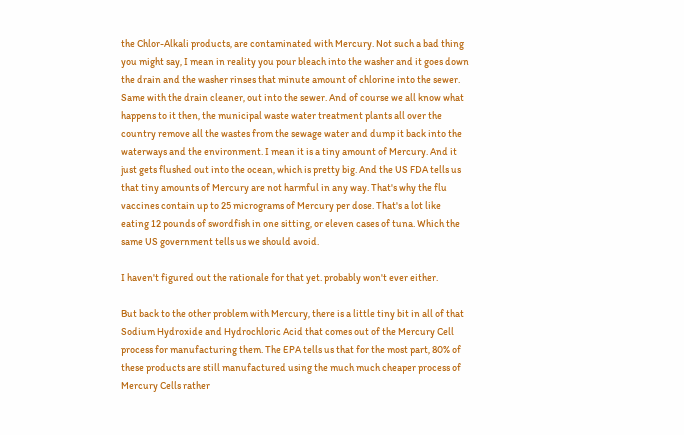the Chlor-Alkali products, are contaminated with Mercury. Not such a bad thing you might say, I mean in reality you pour bleach into the washer and it goes down the drain and the washer rinses that minute amount of chlorine into the sewer. Same with the drain cleaner, out into the sewer. And of course we all know what happens to it then, the municipal waste water treatment plants all over the country remove all the wastes from the sewage water and dump it back into the waterways and the environment. I mean it is a tiny amount of Mercury. And it just gets flushed out into the ocean, which is pretty big. And the US FDA tells us that tiny amounts of Mercury are not harmful in any way. That's why the flu vaccines contain up to 25 micrograms of Mercury per dose. That's a lot like eating 12 pounds of swordfish in one sitting, or eleven cases of tuna. Which the same US government tells us we should avoid.

I haven't figured out the rationale for that yet. probably won't ever either.

But back to the other problem with Mercury, there is a little tiny bit in all of that Sodium Hydroxide and Hydrochloric Acid that comes out of the Mercury Cell process for manufacturing them. The EPA tells us that for the most part, 80% of these products are still manufactured using the much much cheaper process of Mercury Cells rather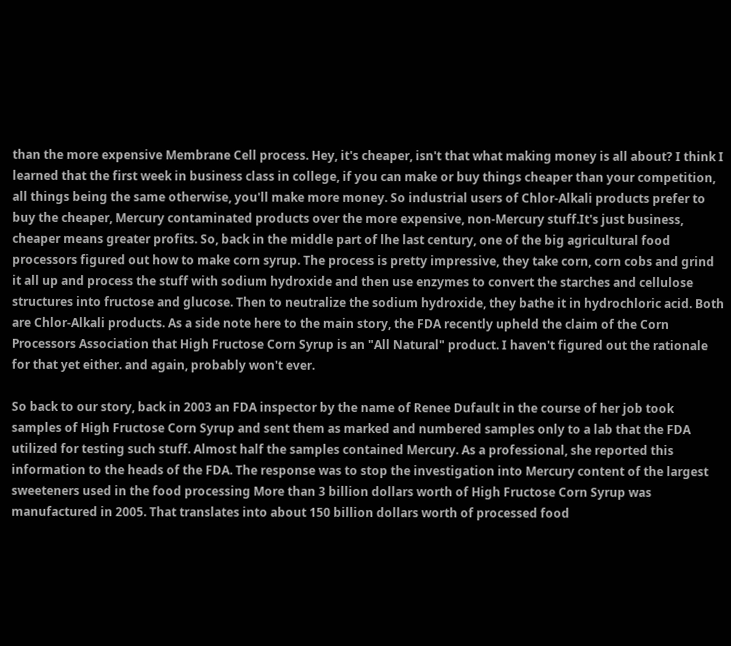than the more expensive Membrane Cell process. Hey, it's cheaper, isn't that what making money is all about? I think I learned that the first week in business class in college, if you can make or buy things cheaper than your competition, all things being the same otherwise, you'll make more money. So industrial users of Chlor-Alkali products prefer to buy the cheaper, Mercury contaminated products over the more expensive, non-Mercury stuff.It's just business, cheaper means greater profits. So, back in the middle part of lhe last century, one of the big agricultural food processors figured out how to make corn syrup. The process is pretty impressive, they take corn, corn cobs and grind it all up and process the stuff with sodium hydroxide and then use enzymes to convert the starches and cellulose structures into fructose and glucose. Then to neutralize the sodium hydroxide, they bathe it in hydrochloric acid. Both are Chlor-Alkali products. As a side note here to the main story, the FDA recently upheld the claim of the Corn Processors Association that High Fructose Corn Syrup is an "All Natural" product. I haven't figured out the rationale for that yet either. and again, probably won't ever.

So back to our story, back in 2003 an FDA inspector by the name of Renee Dufault in the course of her job took samples of High Fructose Corn Syrup and sent them as marked and numbered samples only to a lab that the FDA utilized for testing such stuff. Almost half the samples contained Mercury. As a professional, she reported this information to the heads of the FDA. The response was to stop the investigation into Mercury content of the largest sweeteners used in the food processing More than 3 billion dollars worth of High Fructose Corn Syrup was manufactured in 2005. That translates into about 150 billion dollars worth of processed food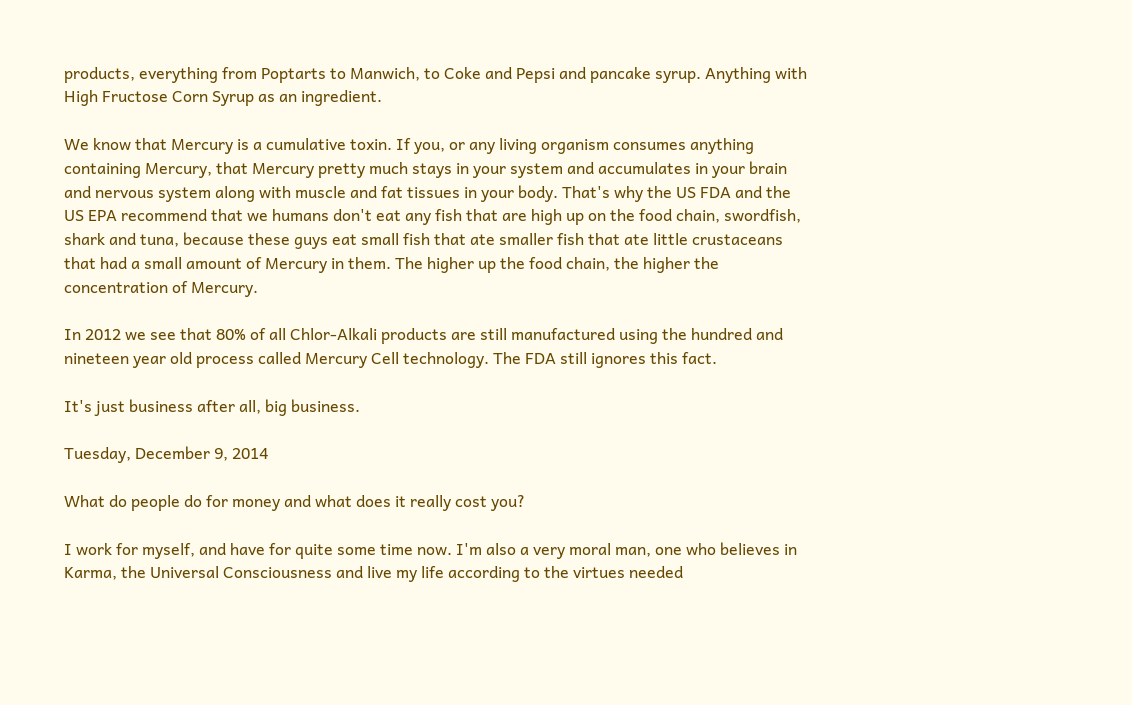products, everything from Poptarts to Manwich, to Coke and Pepsi and pancake syrup. Anything with High Fructose Corn Syrup as an ingredient.

We know that Mercury is a cumulative toxin. If you, or any living organism consumes anything containing Mercury, that Mercury pretty much stays in your system and accumulates in your brain and nervous system along with muscle and fat tissues in your body. That's why the US FDA and the US EPA recommend that we humans don't eat any fish that are high up on the food chain, swordfish, shark and tuna, because these guys eat small fish that ate smaller fish that ate little crustaceans that had a small amount of Mercury in them. The higher up the food chain, the higher the concentration of Mercury.

In 2012 we see that 80% of all Chlor-Alkali products are still manufactured using the hundred and nineteen year old process called Mercury Cell technology. The FDA still ignores this fact.

It's just business after all, big business.

Tuesday, December 9, 2014

What do people do for money and what does it really cost you?

I work for myself, and have for quite some time now. I'm also a very moral man, one who believes in Karma, the Universal Consciousness and live my life according to the virtues needed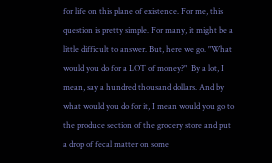for life on this plane of existence. For me, this question is pretty simple. For many, it might be a little difficult to answer. But, here we go. "What would you do for a LOT of money?"  By a lot, I mean, say a hundred thousand dollars. And by what would you do for it, I mean would you go to the produce section of the grocery store and put a drop of fecal matter on some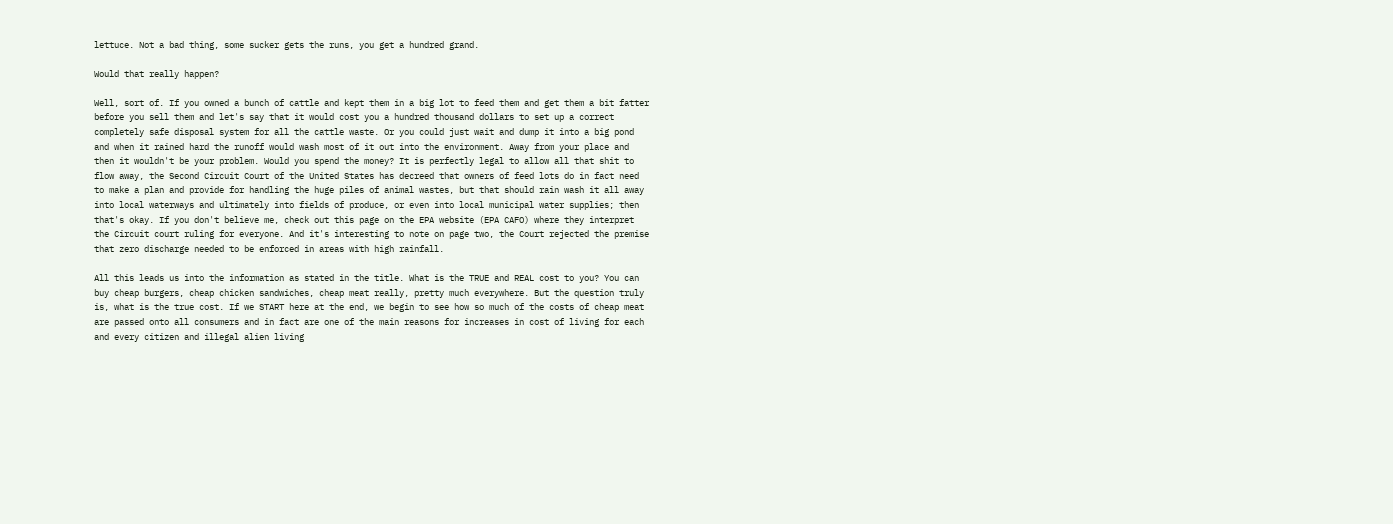lettuce. Not a bad thing, some sucker gets the runs, you get a hundred grand.

Would that really happen?

Well, sort of. If you owned a bunch of cattle and kept them in a big lot to feed them and get them a bit fatter before you sell them and let's say that it would cost you a hundred thousand dollars to set up a correct completely safe disposal system for all the cattle waste. Or you could just wait and dump it into a big pond and when it rained hard the runoff would wash most of it out into the environment. Away from your place and then it wouldn't be your problem. Would you spend the money? It is perfectly legal to allow all that shit to flow away, the Second Circuit Court of the United States has decreed that owners of feed lots do in fact need to make a plan and provide for handling the huge piles of animal wastes, but that should rain wash it all away into local waterways and ultimately into fields of produce, or even into local municipal water supplies; then that's okay. If you don't believe me, check out this page on the EPA website (EPA CAFO) where they interpret the Circuit court ruling for everyone. And it's interesting to note on page two, the Court rejected the premise that zero discharge needed to be enforced in areas with high rainfall.

All this leads us into the information as stated in the title. What is the TRUE and REAL cost to you? You can buy cheap burgers, cheap chicken sandwiches, cheap meat really, pretty much everywhere. But the question truly is, what is the true cost. If we START here at the end, we begin to see how so much of the costs of cheap meat are passed onto all consumers and in fact are one of the main reasons for increases in cost of living for each and every citizen and illegal alien living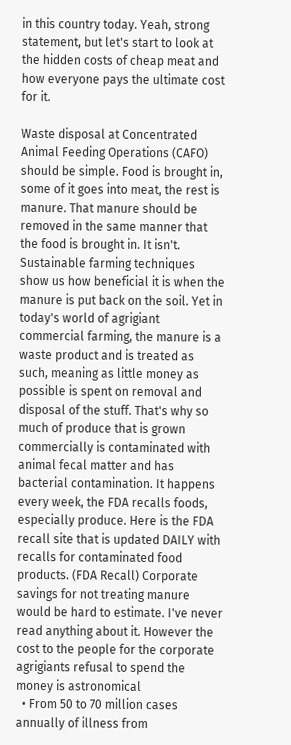in this country today. Yeah, strong statement, but let's start to look at the hidden costs of cheap meat and how everyone pays the ultimate cost for it.

Waste disposal at Concentrated Animal Feeding Operations (CAFO) should be simple. Food is brought in, some of it goes into meat, the rest is manure. That manure should be removed in the same manner that the food is brought in. It isn't. Sustainable farming techniques show us how beneficial it is when the manure is put back on the soil. Yet in today's world of agrigiant commercial farming, the manure is a waste product and is treated as such, meaning as little money as possible is spent on removal and disposal of the stuff. That's why so much of produce that is grown commercially is contaminated with animal fecal matter and has bacterial contamination. It happens every week, the FDA recalls foods, especially produce. Here is the FDA recall site that is updated DAILY with recalls for contaminated food products. (FDA Recall) Corporate savings for not treating manure would be hard to estimate. I've never read anything about it. However the cost to the people for the corporate agrigiants refusal to spend the money is astronomical
  • From 50 to 70 million cases annually of illness from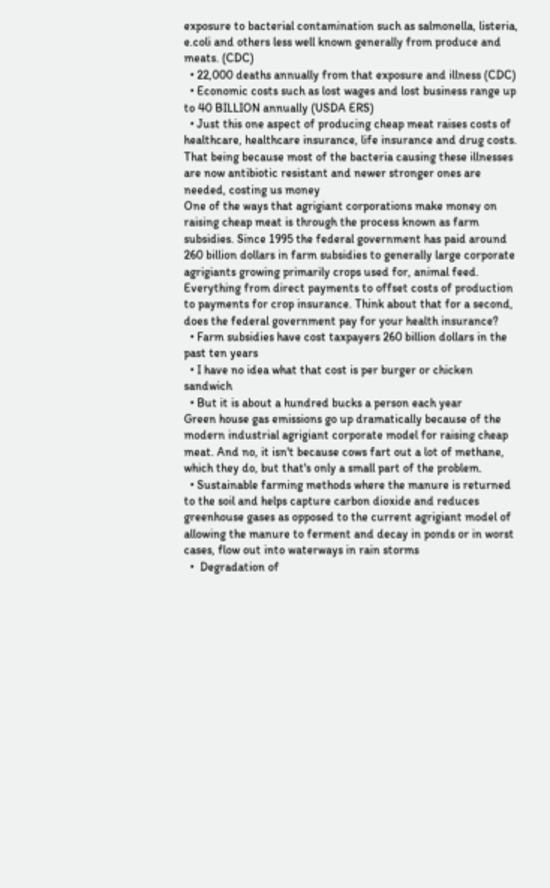exposure to bacterial contamination such as salmonella, listeria, e.coli and others less well known generally from produce and meats. (CDC)
  • 22,000 deaths annually from that exposure and illness (CDC)
  • Economic costs such as lost wages and lost business range up to 40 BILLION annually (USDA ERS)
  • Just this one aspect of producing cheap meat raises costs of healthcare, healthcare insurance, life insurance and drug costs. That being because most of the bacteria causing these illnesses are now antibiotic resistant and newer stronger ones are needed, costing us money
One of the ways that agrigiant corporations make money on raising cheap meat is through the process known as farm subsidies. Since 1995 the federal government has paid around 260 billion dollars in farm subsidies to generally large corporate agrigiants growing primarily crops used for, animal feed. Everything from direct payments to offset costs of production to payments for crop insurance. Think about that for a second, does the federal government pay for your health insurance?
  • Farm subsidies have cost taxpayers 260 billion dollars in the past ten years
  • I have no idea what that cost is per burger or chicken sandwich
  • But it is about a hundred bucks a person each year
Green house gas emissions go up dramatically because of the modern industrial agrigiant corporate model for raising cheap meat. And no, it isn't because cows fart out a lot of methane, which they do, but that's only a small part of the problem.
  • Sustainable farming methods where the manure is returned to the soil and helps capture carbon dioxide and reduces greenhouse gases as opposed to the current agrigiant model of allowing the manure to ferment and decay in ponds or in worst cases, flow out into waterways in rain storms
  •  Degradation of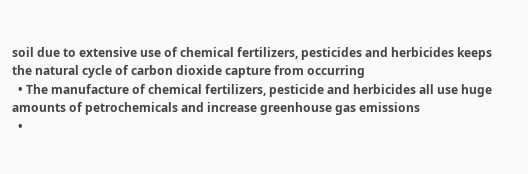soil due to extensive use of chemical fertilizers, pesticides and herbicides keeps the natural cycle of carbon dioxide capture from occurring
  • The manufacture of chemical fertilizers, pesticide and herbicides all use huge amounts of petrochemicals and increase greenhouse gas emissions
  •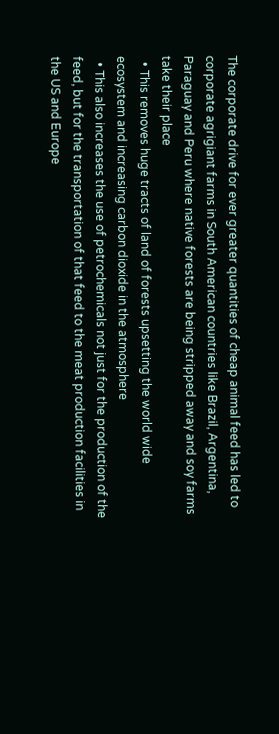The corporate drive for ever greater quantities of cheap animal feed has led to corporate agrigiant farms in South American countries like Brazil, Argentina, Paraguay and Peru where native forests are being stripped away and soy farms take their place
  • This removes huge tracts of land of forests upsetting the world wide ecosystem and increasing carbon dioxide in the atmosphere
  • This also increases the use of petrochemicals not just for the production of the feed, but for the transportation of that feed to the meat production facilities in the US and Europe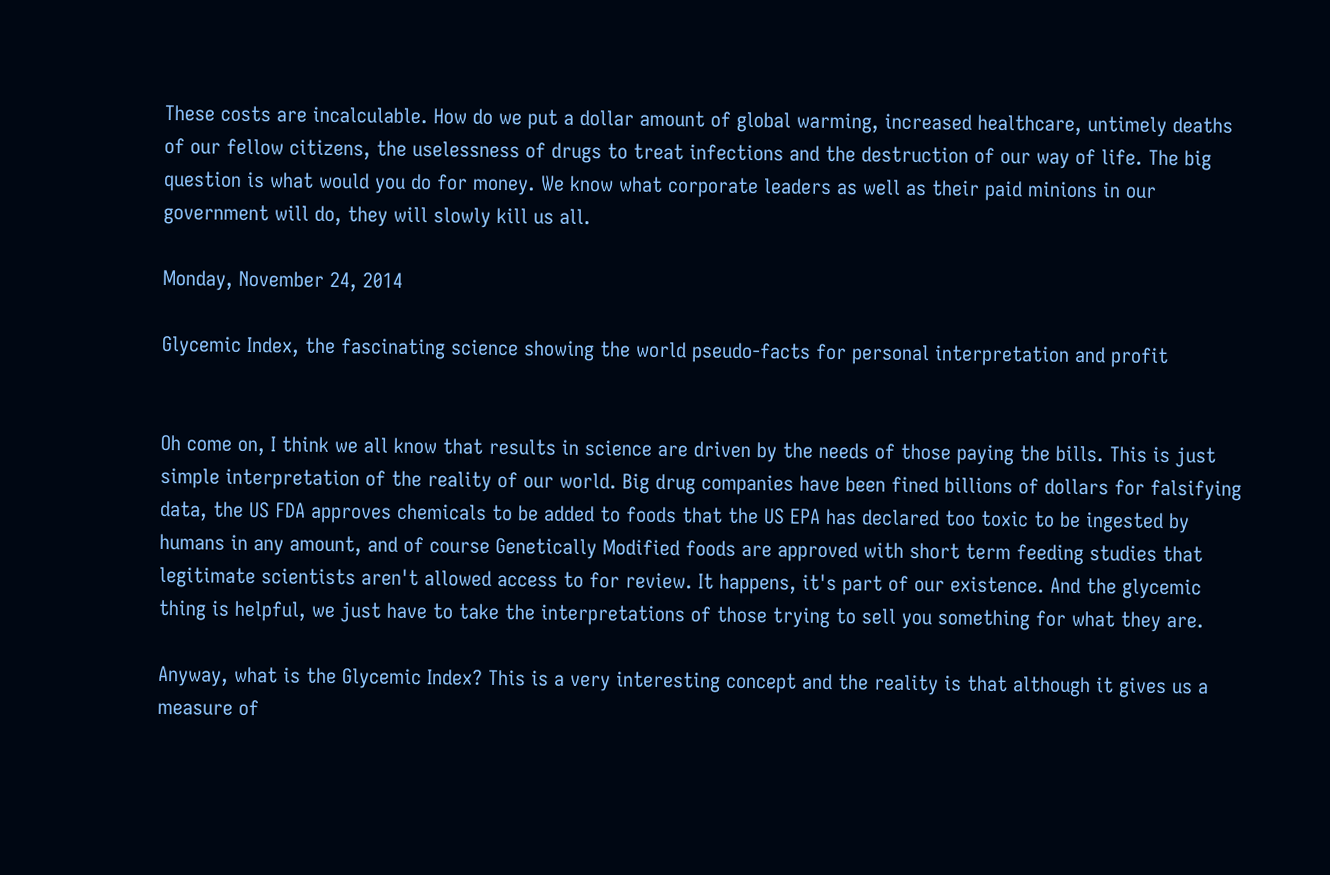These costs are incalculable. How do we put a dollar amount of global warming, increased healthcare, untimely deaths of our fellow citizens, the uselessness of drugs to treat infections and the destruction of our way of life. The big question is what would you do for money. We know what corporate leaders as well as their paid minions in our government will do, they will slowly kill us all.

Monday, November 24, 2014

Glycemic Index, the fascinating science showing the world pseudo-facts for personal interpretation and profit


Oh come on, I think we all know that results in science are driven by the needs of those paying the bills. This is just simple interpretation of the reality of our world. Big drug companies have been fined billions of dollars for falsifying data, the US FDA approves chemicals to be added to foods that the US EPA has declared too toxic to be ingested by humans in any amount, and of course Genetically Modified foods are approved with short term feeding studies that legitimate scientists aren't allowed access to for review. It happens, it's part of our existence. And the glycemic thing is helpful, we just have to take the interpretations of those trying to sell you something for what they are.

Anyway, what is the Glycemic Index? This is a very interesting concept and the reality is that although it gives us a measure of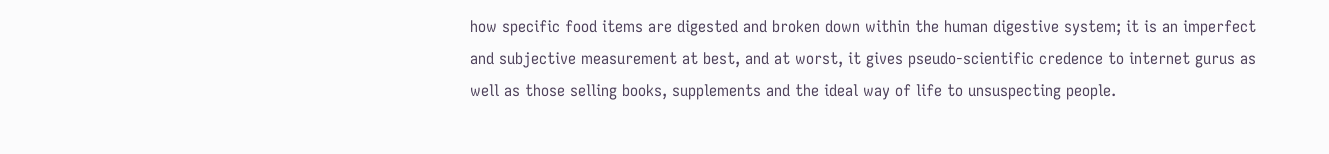how specific food items are digested and broken down within the human digestive system; it is an imperfect and subjective measurement at best, and at worst, it gives pseudo-scientific credence to internet gurus as well as those selling books, supplements and the ideal way of life to unsuspecting people.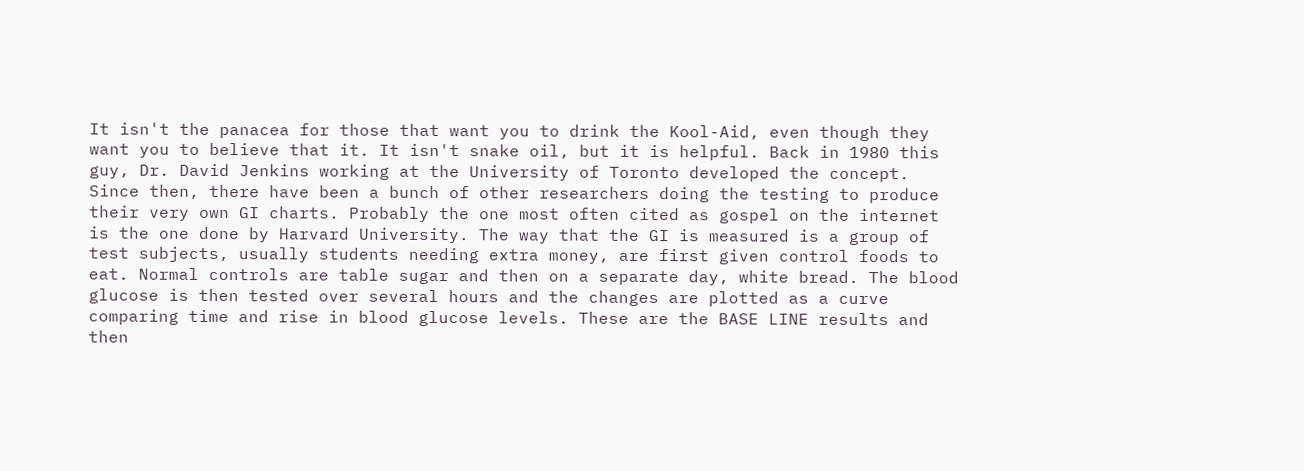It isn't the panacea for those that want you to drink the Kool-Aid, even though they want you to believe that it. It isn't snake oil, but it is helpful. Back in 1980 this guy, Dr. David Jenkins working at the University of Toronto developed the concept. Since then, there have been a bunch of other researchers doing the testing to produce their very own GI charts. Probably the one most often cited as gospel on the internet is the one done by Harvard University. The way that the GI is measured is a group of test subjects, usually students needing extra money, are first given control foods to eat. Normal controls are table sugar and then on a separate day, white bread. The blood glucose is then tested over several hours and the changes are plotted as a curve comparing time and rise in blood glucose levels. These are the BASE LINE results and then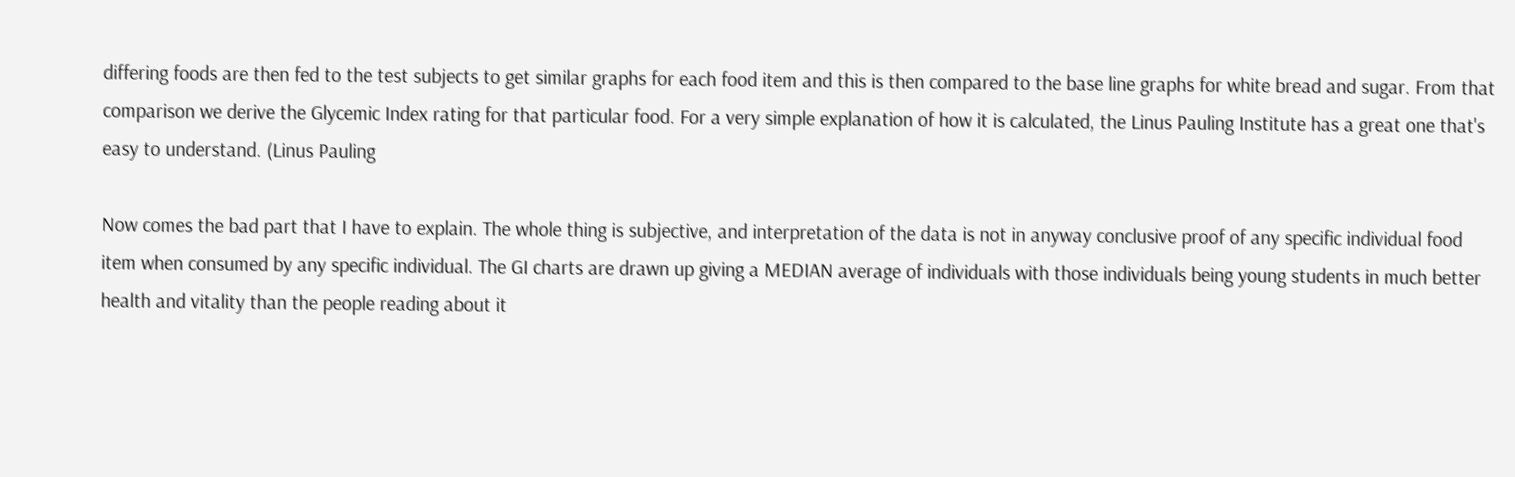differing foods are then fed to the test subjects to get similar graphs for each food item and this is then compared to the base line graphs for white bread and sugar. From that comparison we derive the Glycemic Index rating for that particular food. For a very simple explanation of how it is calculated, the Linus Pauling Institute has a great one that's easy to understand. (Linus Pauling

Now comes the bad part that I have to explain. The whole thing is subjective, and interpretation of the data is not in anyway conclusive proof of any specific individual food item when consumed by any specific individual. The GI charts are drawn up giving a MEDIAN average of individuals with those individuals being young students in much better health and vitality than the people reading about it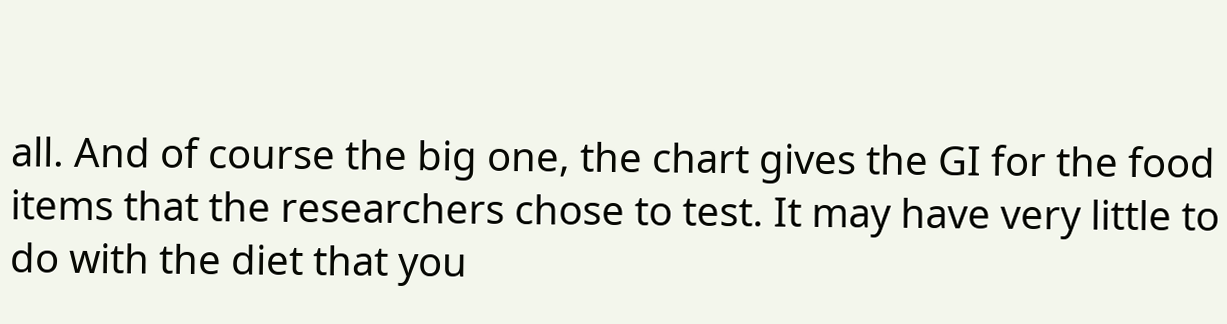all. And of course the big one, the chart gives the GI for the food items that the researchers chose to test. It may have very little to do with the diet that you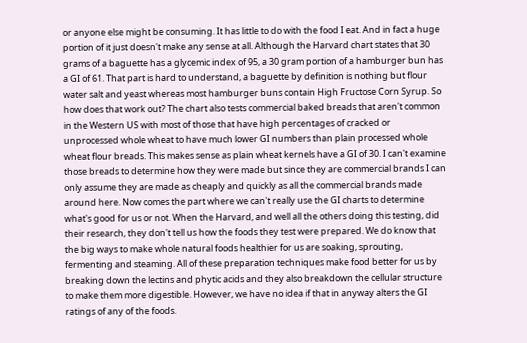or anyone else might be consuming. It has little to do with the food I eat. And in fact a huge portion of it just doesn't make any sense at all. Although the Harvard chart states that 30 grams of a baguette has a glycemic index of 95, a 30 gram portion of a hamburger bun has a GI of 61. That part is hard to understand, a baguette by definition is nothing but flour water salt and yeast whereas most hamburger buns contain High Fructose Corn Syrup. So how does that work out? The chart also tests commercial baked breads that aren't common in the Western US with most of those that have high percentages of cracked or unprocessed whole wheat to have much lower GI numbers than plain processed whole wheat flour breads. This makes sense as plain wheat kernels have a GI of 30. I can't examine those breads to determine how they were made but since they are commercial brands I can only assume they are made as cheaply and quickly as all the commercial brands made around here. Now comes the part where we can't really use the GI charts to determine what's good for us or not. When the Harvard, and well all the others doing this testing, did their research, they don't tell us how the foods they test were prepared. We do know that the big ways to make whole natural foods healthier for us are soaking, sprouting, fermenting and steaming. All of these preparation techniques make food better for us by breaking down the lectins and phytic acids and they also breakdown the cellular structure to make them more digestible. However, we have no idea if that in anyway alters the GI ratings of any of the foods.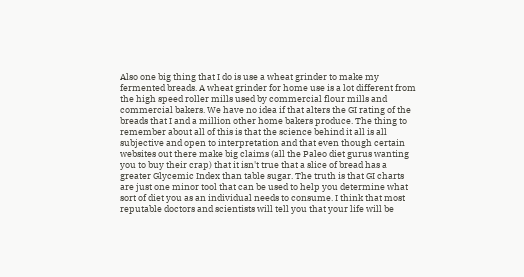Also one big thing that I do is use a wheat grinder to make my fermented breads. A wheat grinder for home use is a lot different from the high speed roller mills used by commercial flour mills and commercial bakers. We have no idea if that alters the GI rating of the breads that I and a million other home bakers produce. The thing to remember about all of this is that the science behind it all is all subjective and open to interpretation and that even though certain websites out there make big claims (all the Paleo diet gurus wanting you to buy their crap) that it isn't true that a slice of bread has a greater Glycemic Index than table sugar. The truth is that GI charts are just one minor tool that can be used to help you determine what sort of diet you as an individual needs to consume. I think that most reputable doctors and scientists will tell you that your life will be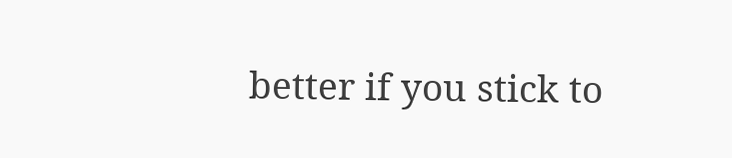better if you stick to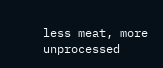less meat, more unprocessed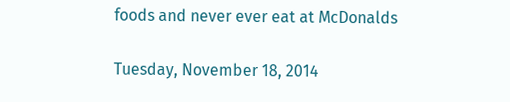foods and never ever eat at McDonalds

Tuesday, November 18, 2014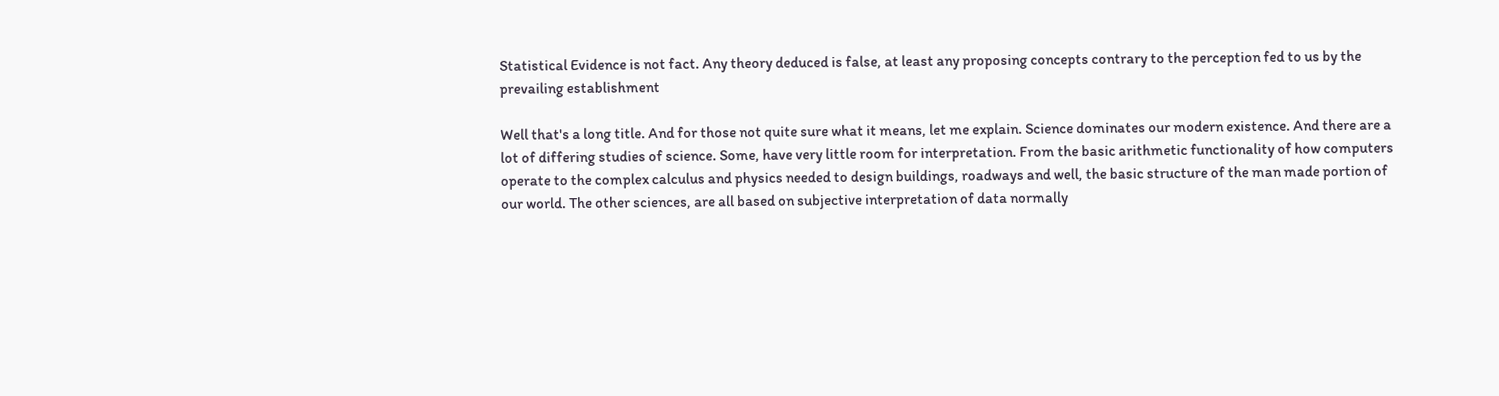Statistical Evidence is not fact. Any theory deduced is false, at least any proposing concepts contrary to the perception fed to us by the prevailing establishment

Well that's a long title. And for those not quite sure what it means, let me explain. Science dominates our modern existence. And there are a lot of differing studies of science. Some, have very little room for interpretation. From the basic arithmetic functionality of how computers operate to the complex calculus and physics needed to design buildings, roadways and well, the basic structure of the man made portion of our world. The other sciences, are all based on subjective interpretation of data normally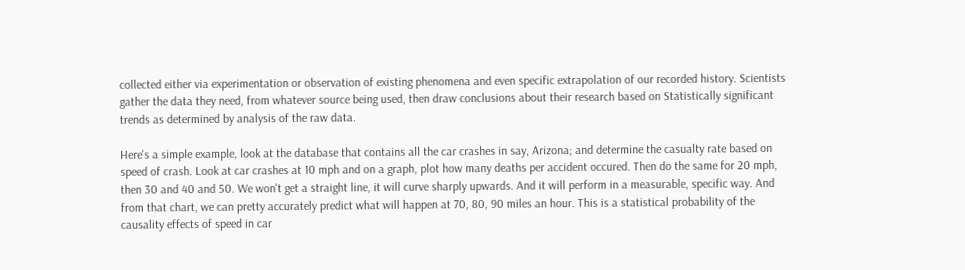collected either via experimentation or observation of existing phenomena and even specific extrapolation of our recorded history. Scientists gather the data they need, from whatever source being used, then draw conclusions about their research based on Statistically significant trends as determined by analysis of the raw data.

Here's a simple example, look at the database that contains all the car crashes in say, Arizona; and determine the casualty rate based on speed of crash. Look at car crashes at 10 mph and on a graph, plot how many deaths per accident occured. Then do the same for 20 mph, then 30 and 40 and 50. We won't get a straight line, it will curve sharply upwards. And it will perform in a measurable, specific way. And from that chart, we can pretty accurately predict what will happen at 70, 80, 90 miles an hour. This is a statistical probability of the causality effects of speed in car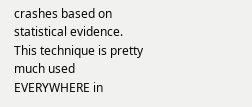crashes based on statistical evidence. This technique is pretty much used EVERYWHERE in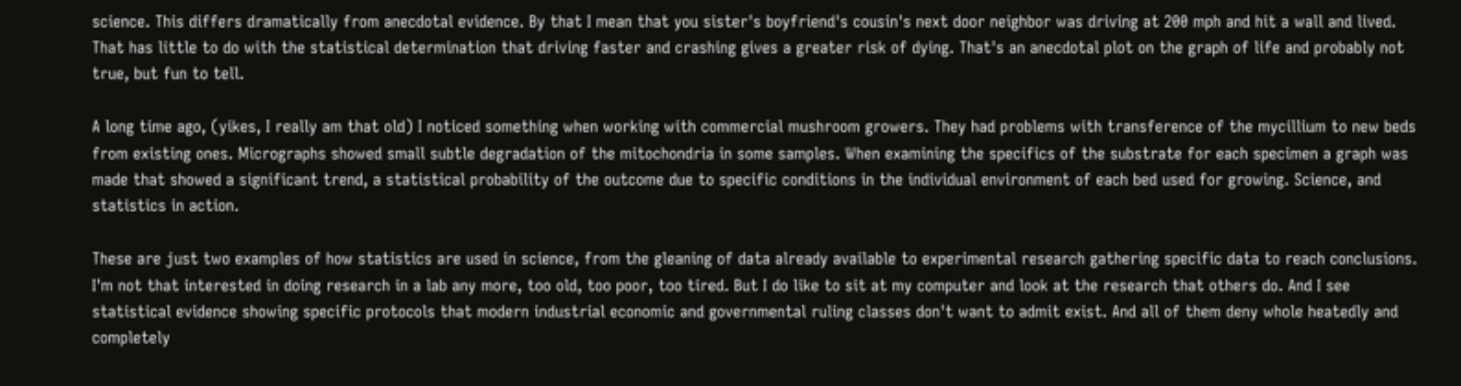science. This differs dramatically from anecdotal evidence. By that I mean that you sister's boyfriend's cousin's next door neighbor was driving at 200 mph and hit a wall and lived. That has little to do with the statistical determination that driving faster and crashing gives a greater risk of dying. That's an anecdotal plot on the graph of life and probably not true, but fun to tell.

A long time ago, (yikes, I really am that old) I noticed something when working with commercial mushroom growers. They had problems with transference of the mycillium to new beds from existing ones. Micrographs showed small subtle degradation of the mitochondria in some samples. When examining the specifics of the substrate for each specimen a graph was made that showed a significant trend, a statistical probability of the outcome due to specific conditions in the individual environment of each bed used for growing. Science, and statistics in action.

These are just two examples of how statistics are used in science, from the gleaning of data already available to experimental research gathering specific data to reach conclusions. I'm not that interested in doing research in a lab any more, too old, too poor, too tired. But I do like to sit at my computer and look at the research that others do. And I see statistical evidence showing specific protocols that modern industrial economic and governmental ruling classes don't want to admit exist. And all of them deny whole heatedly and completely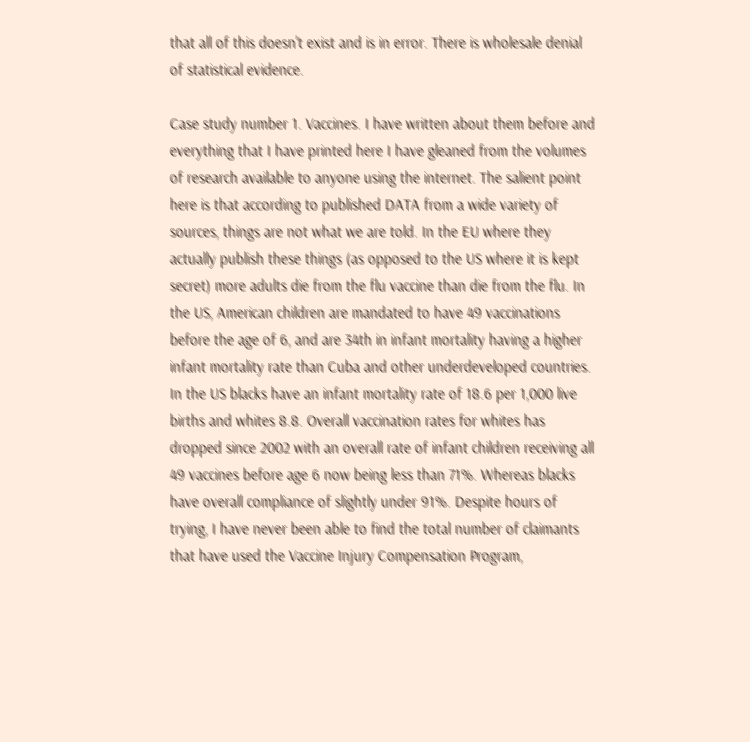that all of this doesn't exist and is in error. There is wholesale denial of statistical evidence.

Case study number 1. Vaccines. I have written about them before and everything that I have printed here I have gleaned from the volumes of research available to anyone using the internet. The salient point here is that according to published DATA from a wide variety of sources, things are not what we are told. In the EU where they actually publish these things (as opposed to the US where it is kept secret) more adults die from the flu vaccine than die from the flu. In the US, American children are mandated to have 49 vaccinations before the age of 6, and are 34th in infant mortality having a higher infant mortality rate than Cuba and other underdeveloped countries. In the US blacks have an infant mortality rate of 18.6 per 1,000 live births and whites 8.8. Overall vaccination rates for whites has dropped since 2002 with an overall rate of infant children receiving all 49 vaccines before age 6 now being less than 71%. Whereas blacks have overall compliance of slightly under 91%. Despite hours of trying, I have never been able to find the total number of claimants that have used the Vaccine Injury Compensation Program,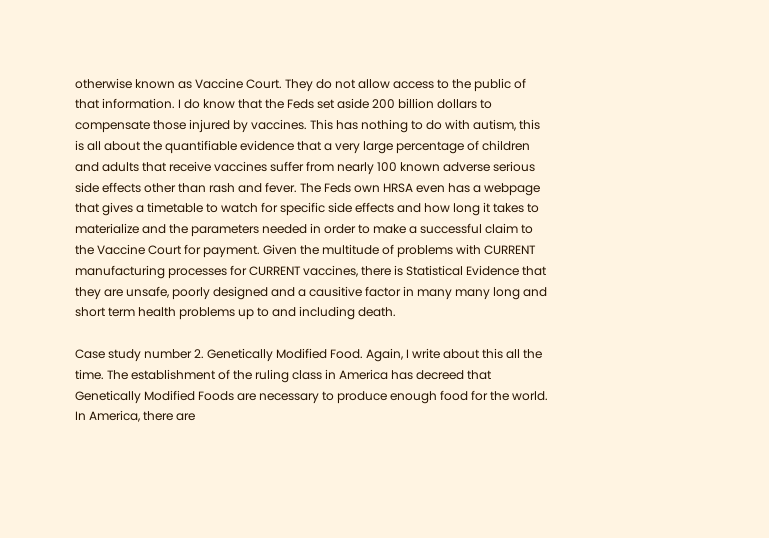otherwise known as Vaccine Court. They do not allow access to the public of that information. I do know that the Feds set aside 200 billion dollars to compensate those injured by vaccines. This has nothing to do with autism, this is all about the quantifiable evidence that a very large percentage of children and adults that receive vaccines suffer from nearly 100 known adverse serious side effects other than rash and fever. The Feds own HRSA even has a webpage that gives a timetable to watch for specific side effects and how long it takes to materialize and the parameters needed in order to make a successful claim to the Vaccine Court for payment. Given the multitude of problems with CURRENT manufacturing processes for CURRENT vaccines, there is Statistical Evidence that they are unsafe, poorly designed and a causitive factor in many many long and short term health problems up to and including death.

Case study number 2. Genetically Modified Food. Again, I write about this all the time. The establishment of the ruling class in America has decreed that Genetically Modified Foods are necessary to produce enough food for the world. In America, there are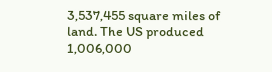3,537,455 square miles of land. The US produced 1,006,000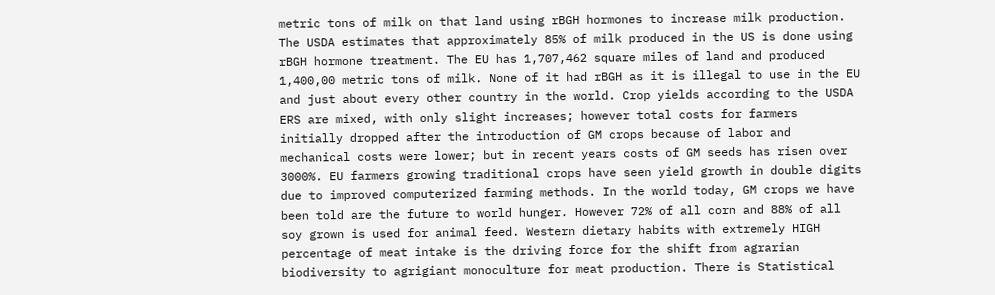metric tons of milk on that land using rBGH hormones to increase milk production. The USDA estimates that approximately 85% of milk produced in the US is done using rBGH hormone treatment. The EU has 1,707,462 square miles of land and produced 1,400,00 metric tons of milk. None of it had rBGH as it is illegal to use in the EU and just about every other country in the world. Crop yields according to the USDA ERS are mixed, with only slight increases; however total costs for farmers initially dropped after the introduction of GM crops because of labor and mechanical costs were lower; but in recent years costs of GM seeds has risen over 3000%. EU farmers growing traditional crops have seen yield growth in double digits due to improved computerized farming methods. In the world today, GM crops we have been told are the future to world hunger. However 72% of all corn and 88% of all soy grown is used for animal feed. Western dietary habits with extremely HIGH percentage of meat intake is the driving force for the shift from agrarian biodiversity to agrigiant monoculture for meat production. There is Statistical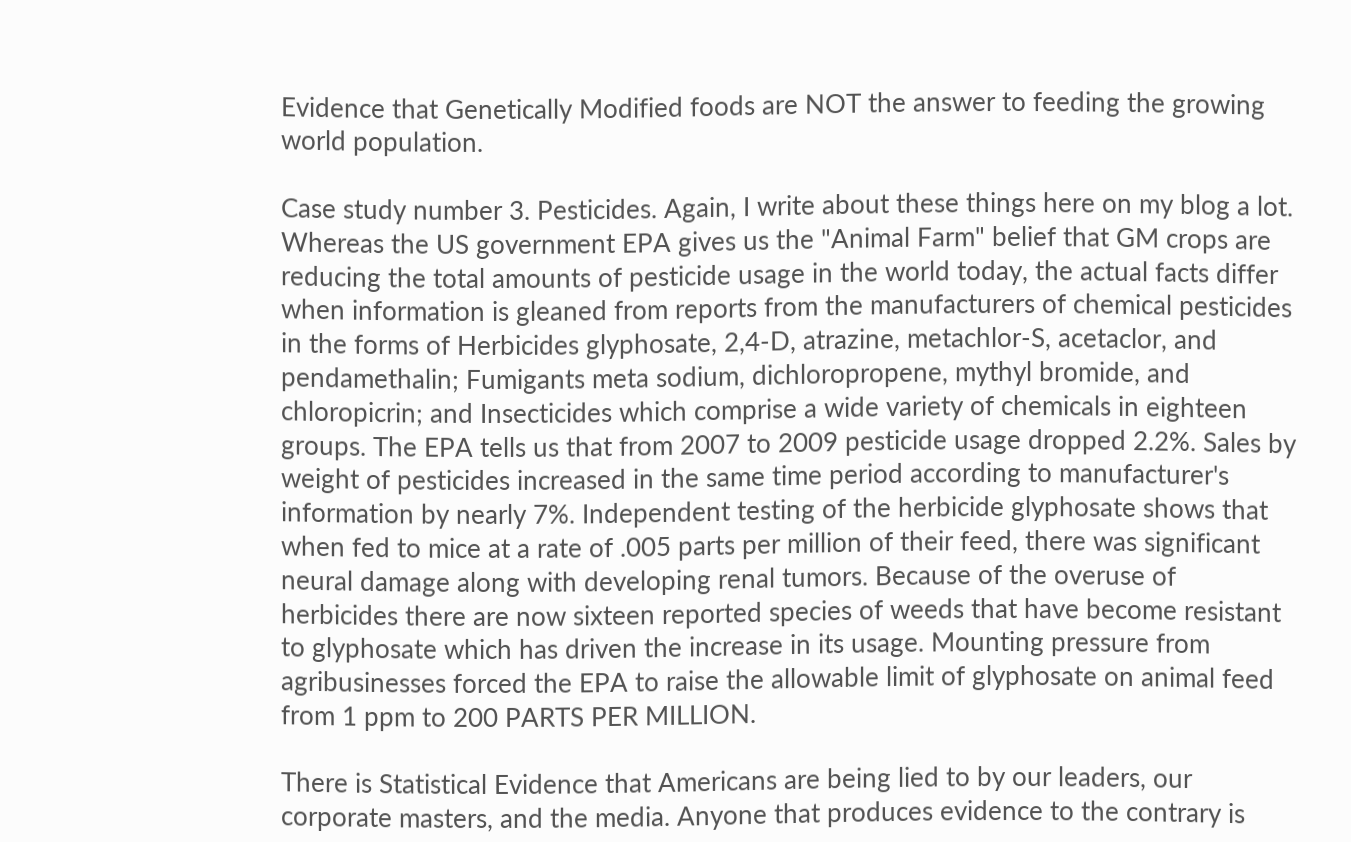Evidence that Genetically Modified foods are NOT the answer to feeding the growing world population.

Case study number 3. Pesticides. Again, I write about these things here on my blog a lot. Whereas the US government EPA gives us the "Animal Farm" belief that GM crops are reducing the total amounts of pesticide usage in the world today, the actual facts differ when information is gleaned from reports from the manufacturers of chemical pesticides in the forms of Herbicides glyphosate, 2,4-D, atrazine, metachlor-S, acetaclor, and pendamethalin; Fumigants meta sodium, dichloropropene, mythyl bromide, and chloropicrin; and Insecticides which comprise a wide variety of chemicals in eighteen groups. The EPA tells us that from 2007 to 2009 pesticide usage dropped 2.2%. Sales by weight of pesticides increased in the same time period according to manufacturer's information by nearly 7%. Independent testing of the herbicide glyphosate shows that when fed to mice at a rate of .005 parts per million of their feed, there was significant neural damage along with developing renal tumors. Because of the overuse of herbicides there are now sixteen reported species of weeds that have become resistant to glyphosate which has driven the increase in its usage. Mounting pressure from agribusinesses forced the EPA to raise the allowable limit of glyphosate on animal feed from 1 ppm to 200 PARTS PER MILLION.

There is Statistical Evidence that Americans are being lied to by our leaders, our corporate masters, and the media. Anyone that produces evidence to the contrary is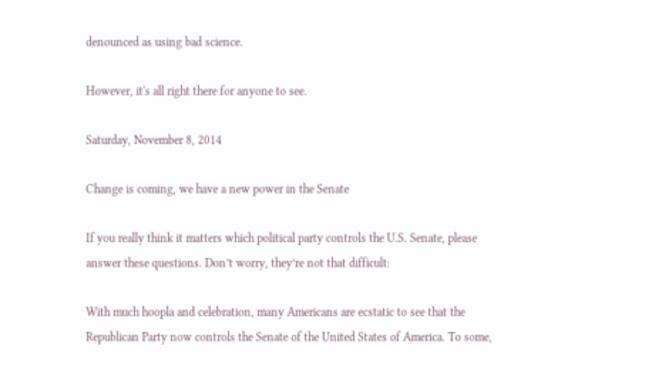denounced as using bad science.

However, it's all right there for anyone to see.

Saturday, November 8, 2014

Change is coming, we have a new power in the Senate

If you really think it matters which political party controls the U.S. Senate, please answer these questions. Don’t worry, they’re not that difficult:

With much hoopla and celebration, many Americans are ecstatic to see that the Republican Party now controls the Senate of the United States of America. To some,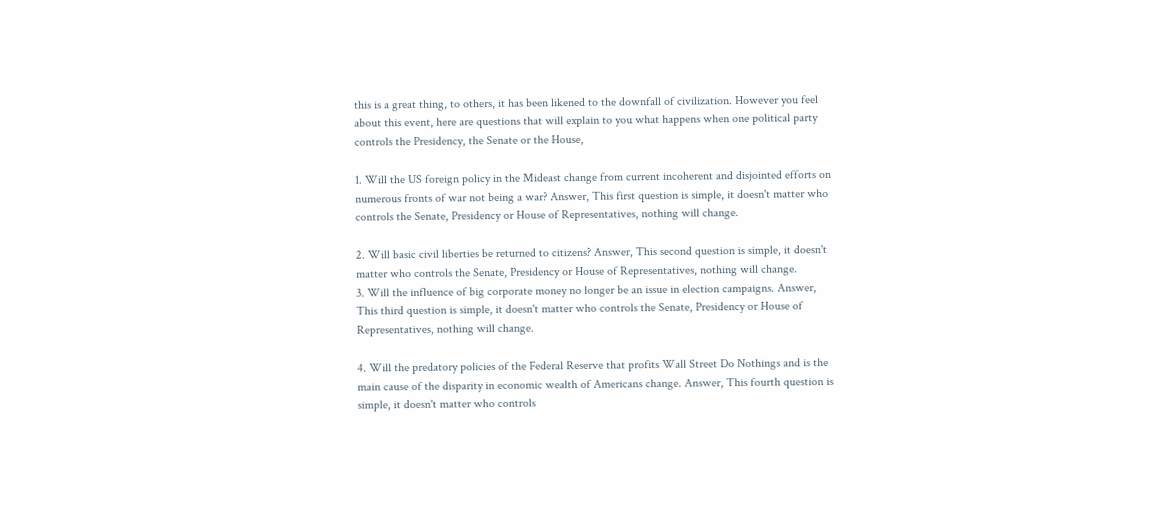this is a great thing, to others, it has been likened to the downfall of civilization. However you feel about this event, here are questions that will explain to you what happens when one political party controls the Presidency, the Senate or the House,

1. Will the US foreign policy in the Mideast change from current incoherent and disjointed efforts on numerous fronts of war not being a war? Answer, This first question is simple, it doesn't matter who controls the Senate, Presidency or House of Representatives, nothing will change.

2. Will basic civil liberties be returned to citizens? Answer, This second question is simple, it doesn't matter who controls the Senate, Presidency or House of Representatives, nothing will change.
3. Will the influence of big corporate money no longer be an issue in election campaigns. Answer, This third question is simple, it doesn't matter who controls the Senate, Presidency or House of Representatives, nothing will change.

4. Will the predatory policies of the Federal Reserve that profits Wall Street Do Nothings and is the main cause of the disparity in economic wealth of Americans change. Answer, This fourth question is simple, it doesn't matter who controls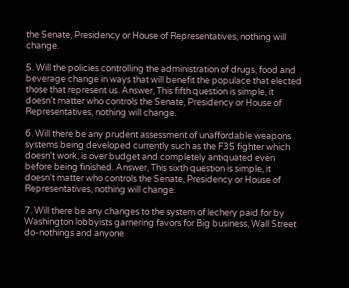the Senate, Presidency or House of Representatives, nothing will change.

5. Will the policies controlling the administration of drugs, food and beverage change in ways that will benefit the populace that elected those that represent us. Answer, This fifth question is simple, it doesn't matter who controls the Senate, Presidency or House of Representatives, nothing will change.

6. Will there be any prudent assessment of unaffordable weapons systems being developed currently such as the F35 fighter which doesn't work, is over budget and completely antiquated even before being finished. Answer, This sixth question is simple, it doesn't matter who controls the Senate, Presidency or House of Representatives, nothing will change.

7. Will there be any changes to the system of lechery paid for by Washington lobbyists garnering favors for Big business, Wall Street do-nothings and anyone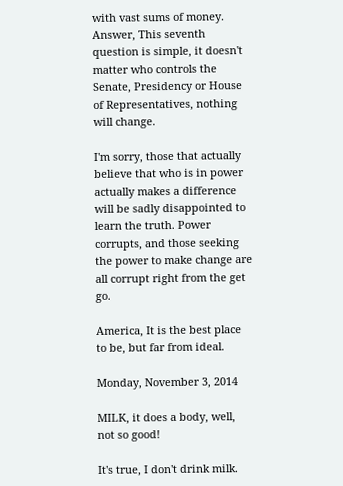with vast sums of money. Answer, This seventh question is simple, it doesn't matter who controls the Senate, Presidency or House of Representatives, nothing will change.

I'm sorry, those that actually believe that who is in power actually makes a difference will be sadly disappointed to learn the truth. Power corrupts, and those seeking the power to make change are all corrupt right from the get go.

America, It is the best place to be, but far from ideal.

Monday, November 3, 2014

MILK, it does a body, well, not so good!

It's true, I don't drink milk.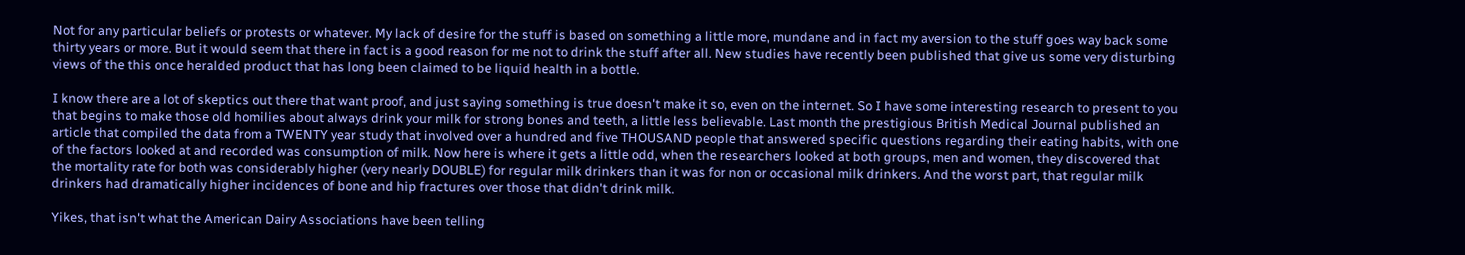Not for any particular beliefs or protests or whatever. My lack of desire for the stuff is based on something a little more, mundane and in fact my aversion to the stuff goes way back some thirty years or more. But it would seem that there in fact is a good reason for me not to drink the stuff after all. New studies have recently been published that give us some very disturbing views of the this once heralded product that has long been claimed to be liquid health in a bottle.

I know there are a lot of skeptics out there that want proof, and just saying something is true doesn't make it so, even on the internet. So I have some interesting research to present to you that begins to make those old homilies about always drink your milk for strong bones and teeth, a little less believable. Last month the prestigious British Medical Journal published an article that compiled the data from a TWENTY year study that involved over a hundred and five THOUSAND people that answered specific questions regarding their eating habits, with one of the factors looked at and recorded was consumption of milk. Now here is where it gets a little odd, when the researchers looked at both groups, men and women, they discovered that the mortality rate for both was considerably higher (very nearly DOUBLE) for regular milk drinkers than it was for non or occasional milk drinkers. And the worst part, that regular milk drinkers had dramatically higher incidences of bone and hip fractures over those that didn't drink milk.

Yikes, that isn't what the American Dairy Associations have been telling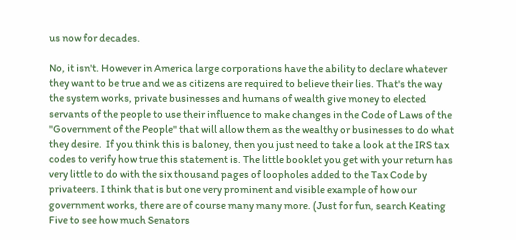us now for decades.

No, it isn't. However in America large corporations have the ability to declare whatever they want to be true and we as citizens are required to believe their lies. That's the way the system works, private businesses and humans of wealth give money to elected servants of the people to use their influence to make changes in the Code of Laws of the "Government of the People" that will allow them as the wealthy or businesses to do what they desire.  If you think this is baloney, then you just need to take a look at the IRS tax codes to verify how true this statement is. The little booklet you get with your return has very little to do with the six thousand pages of loopholes added to the Tax Code by privateers. I think that is but one very prominent and visible example of how our government works, there are of course many many more. (Just for fun, search Keating Five to see how much Senators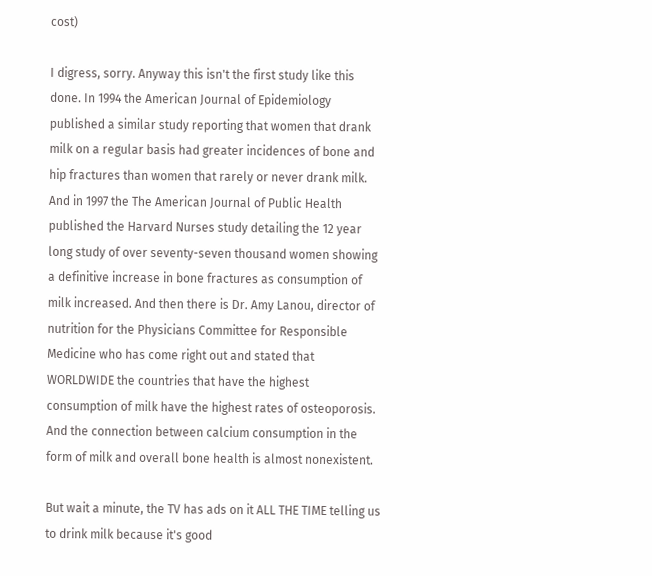cost)

I digress, sorry. Anyway this isn't the first study like this done. In 1994 the American Journal of Epidemiology published a similar study reporting that women that drank milk on a regular basis had greater incidences of bone and hip fractures than women that rarely or never drank milk. And in 1997 the The American Journal of Public Health published the Harvard Nurses study detailing the 12 year long study of over seventy-seven thousand women showing a definitive increase in bone fractures as consumption of milk increased. And then there is Dr. Amy Lanou, director of nutrition for the Physicians Committee for Responsible Medicine who has come right out and stated that WORLDWIDE the countries that have the highest consumption of milk have the highest rates of osteoporosis. And the connection between calcium consumption in the form of milk and overall bone health is almost nonexistent.

But wait a minute, the TV has ads on it ALL THE TIME telling us to drink milk because it's good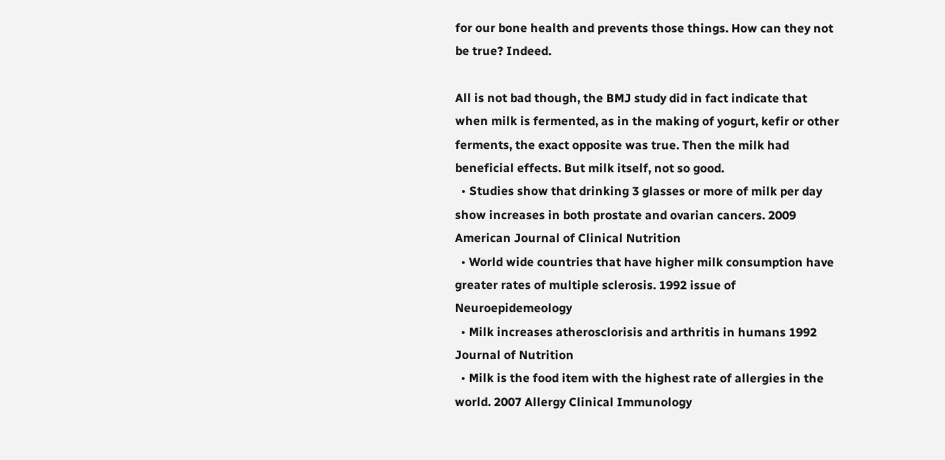for our bone health and prevents those things. How can they not be true? Indeed.

All is not bad though, the BMJ study did in fact indicate that when milk is fermented, as in the making of yogurt, kefir or other ferments, the exact opposite was true. Then the milk had beneficial effects. But milk itself, not so good.
  • Studies show that drinking 3 glasses or more of milk per day show increases in both prostate and ovarian cancers. 2009 American Journal of Clinical Nutrition
  • World wide countries that have higher milk consumption have greater rates of multiple sclerosis. 1992 issue of Neuroepidemeology
  • Milk increases atherosclorisis and arthritis in humans 1992 Journal of Nutrition
  • Milk is the food item with the highest rate of allergies in the world. 2007 Allergy Clinical Immunology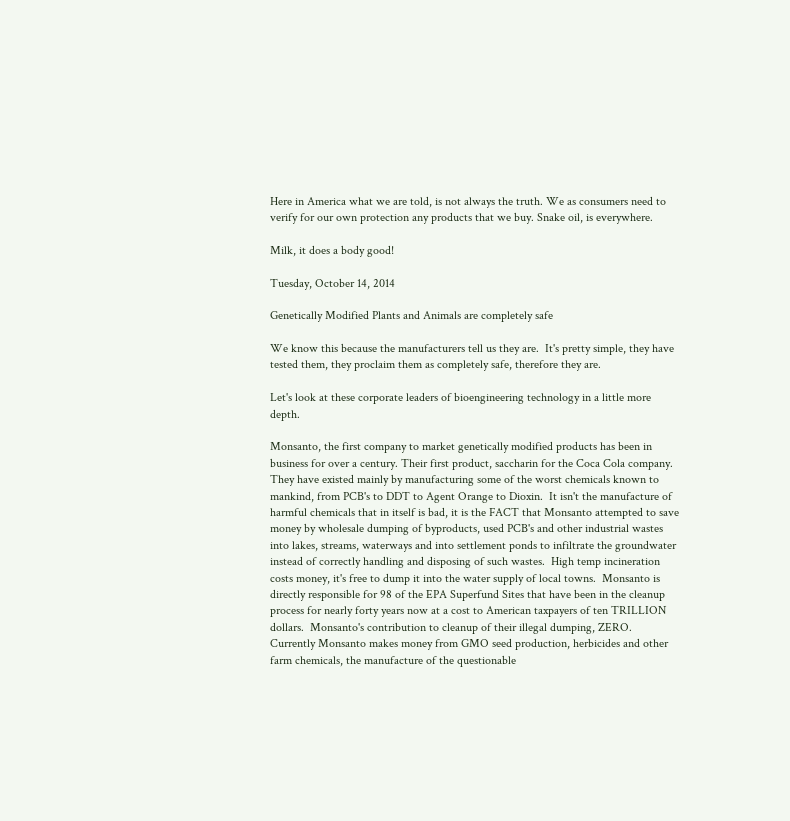Here in America what we are told, is not always the truth. We as consumers need to verify for our own protection any products that we buy. Snake oil, is everywhere.

Milk, it does a body good!

Tuesday, October 14, 2014

Genetically Modified Plants and Animals are completely safe

We know this because the manufacturers tell us they are.  It's pretty simple, they have tested them, they proclaim them as completely safe, therefore they are.

Let's look at these corporate leaders of bioengineering technology in a little more depth.

Monsanto, the first company to market genetically modified products has been in business for over a century. Their first product, saccharin for the Coca Cola company.  They have existed mainly by manufacturing some of the worst chemicals known to mankind, from PCB's to DDT to Agent Orange to Dioxin.  It isn't the manufacture of harmful chemicals that in itself is bad, it is the FACT that Monsanto attempted to save money by wholesale dumping of byproducts, used PCB's and other industrial wastes into lakes, streams, waterways and into settlement ponds to infiltrate the groundwater instead of correctly handling and disposing of such wastes.  High temp incineration costs money, it's free to dump it into the water supply of local towns.  Monsanto is directly responsible for 98 of the EPA Superfund Sites that have been in the cleanup process for nearly forty years now at a cost to American taxpayers of ten TRILLION dollars.  Monsanto's contribution to cleanup of their illegal dumping, ZERO.  Currently Monsanto makes money from GMO seed production, herbicides and other farm chemicals, the manufacture of the questionable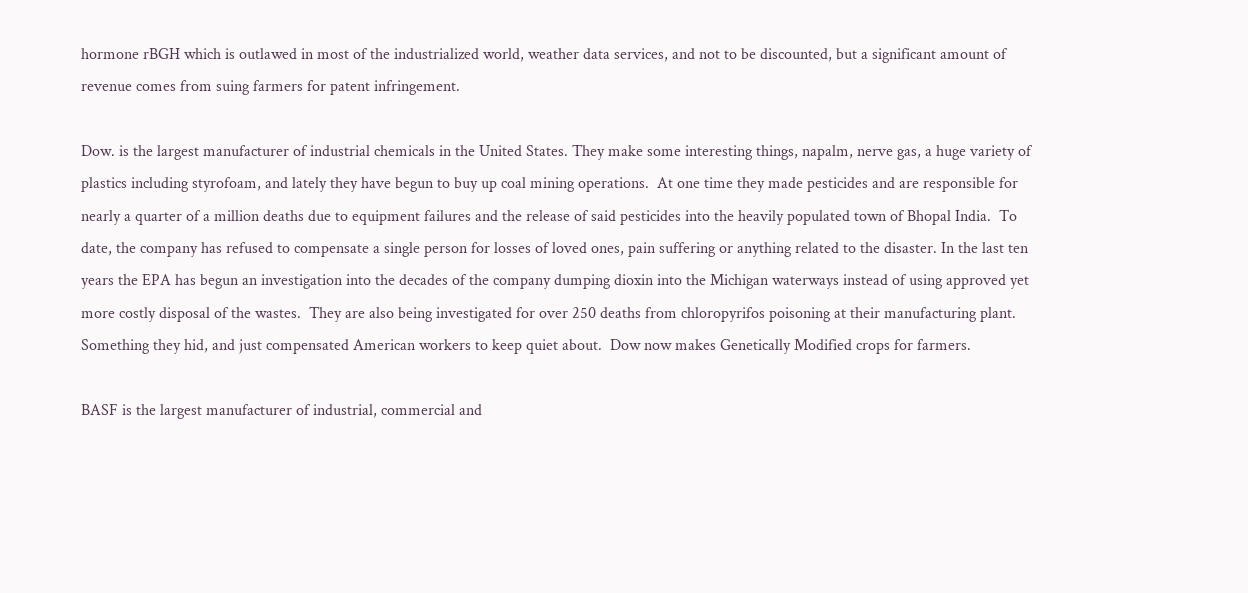hormone rBGH which is outlawed in most of the industrialized world, weather data services, and not to be discounted, but a significant amount of revenue comes from suing farmers for patent infringement.

Dow. is the largest manufacturer of industrial chemicals in the United States. They make some interesting things, napalm, nerve gas, a huge variety of plastics including styrofoam, and lately they have begun to buy up coal mining operations.  At one time they made pesticides and are responsible for nearly a quarter of a million deaths due to equipment failures and the release of said pesticides into the heavily populated town of Bhopal India.  To date, the company has refused to compensate a single person for losses of loved ones, pain suffering or anything related to the disaster. In the last ten years the EPA has begun an investigation into the decades of the company dumping dioxin into the Michigan waterways instead of using approved yet more costly disposal of the wastes.  They are also being investigated for over 250 deaths from chloropyrifos poisoning at their manufacturing plant.  Something they hid, and just compensated American workers to keep quiet about.  Dow now makes Genetically Modified crops for farmers.

BASF is the largest manufacturer of industrial, commercial and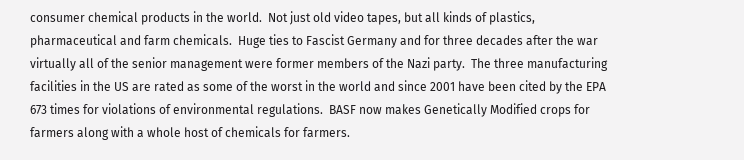consumer chemical products in the world.  Not just old video tapes, but all kinds of plastics, pharmaceutical and farm chemicals.  Huge ties to Fascist Germany and for three decades after the war virtually all of the senior management were former members of the Nazi party.  The three manufacturing facilities in the US are rated as some of the worst in the world and since 2001 have been cited by the EPA 673 times for violations of environmental regulations.  BASF now makes Genetically Modified crops for farmers along with a whole host of chemicals for farmers.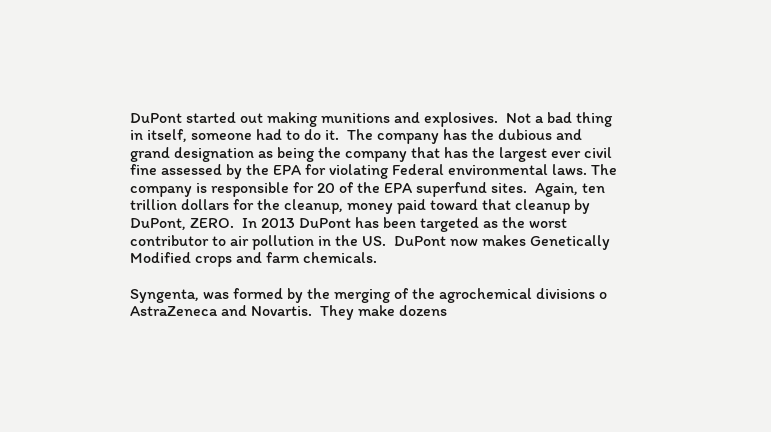DuPont started out making munitions and explosives.  Not a bad thing in itself, someone had to do it.  The company has the dubious and grand designation as being the company that has the largest ever civil fine assessed by the EPA for violating Federal environmental laws. The company is responsible for 20 of the EPA superfund sites.  Again, ten trillion dollars for the cleanup, money paid toward that cleanup by DuPont, ZERO.  In 2013 DuPont has been targeted as the worst contributor to air pollution in the US.  DuPont now makes Genetically Modified crops and farm chemicals.

Syngenta, was formed by the merging of the agrochemical divisions o AstraZeneca and Novartis.  They make dozens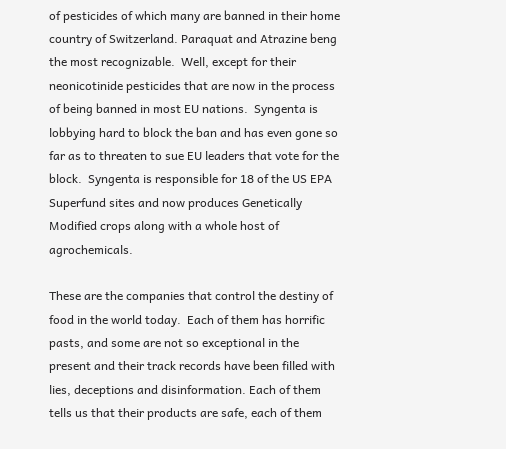of pesticides of which many are banned in their home country of Switzerland. Paraquat and Atrazine beng the most recognizable.  Well, except for their neonicotinide pesticides that are now in the process of being banned in most EU nations.  Syngenta is lobbying hard to block the ban and has even gone so far as to threaten to sue EU leaders that vote for the block.  Syngenta is responsible for 18 of the US EPA Superfund sites and now produces Genetically Modified crops along with a whole host of agrochemicals.

These are the companies that control the destiny of food in the world today.  Each of them has horrific pasts, and some are not so exceptional in the present and their track records have been filled with lies, deceptions and disinformation. Each of them tells us that their products are safe, each of them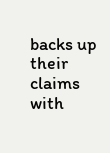backs up their claims with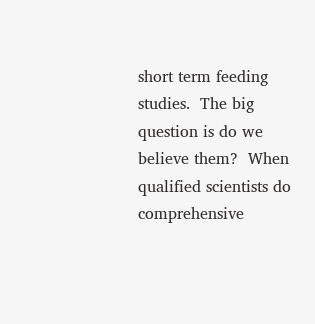short term feeding studies.  The big question is do we believe them?  When qualified scientists do comprehensive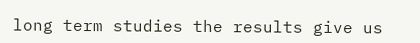long term studies the results give us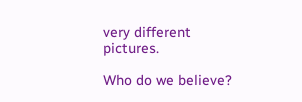very different pictures.

Who do we believe?